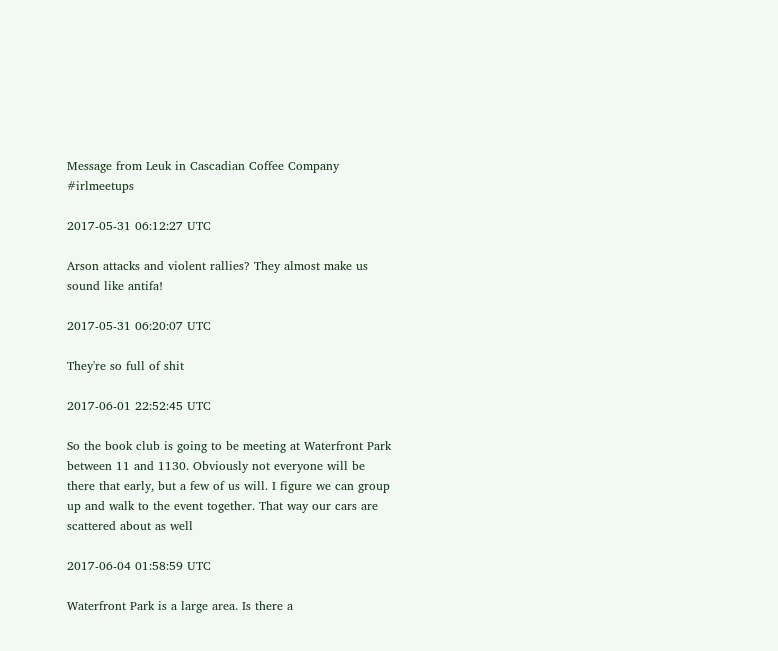Message from Leuk in Cascadian Coffee Company #irlmeetups

2017-05-31 06:12:27 UTC

Arson attacks and violent rallies? They almost make us sound like antifa!

2017-05-31 06:20:07 UTC

They're so full of shit

2017-06-01 22:52:45 UTC

So the book club is going to be meeting at Waterfront Park between 11 and 1130. Obviously not everyone will be there that early, but a few of us will. I figure we can group up and walk to the event together. That way our cars are scattered about as well

2017-06-04 01:58:59 UTC

Waterfront Park is a large area. Is there a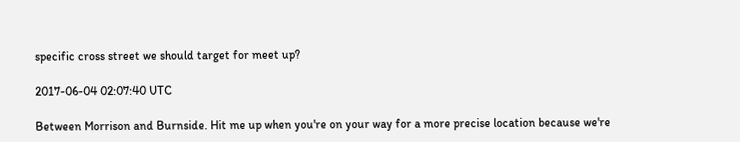specific cross street we should target for meet up?

2017-06-04 02:07:40 UTC

Between Morrison and Burnside. Hit me up when you're on your way for a more precise location because we're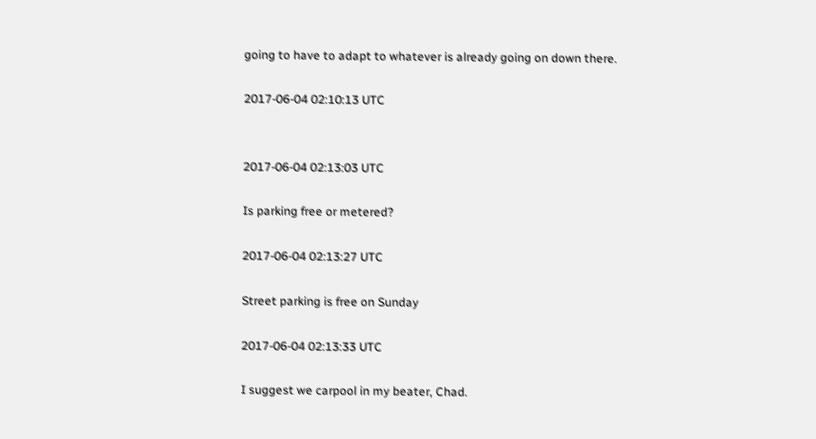going to have to adapt to whatever is already going on down there.

2017-06-04 02:10:13 UTC


2017-06-04 02:13:03 UTC

Is parking free or metered?

2017-06-04 02:13:27 UTC

Street parking is free on Sunday

2017-06-04 02:13:33 UTC

I suggest we carpool in my beater, Chad.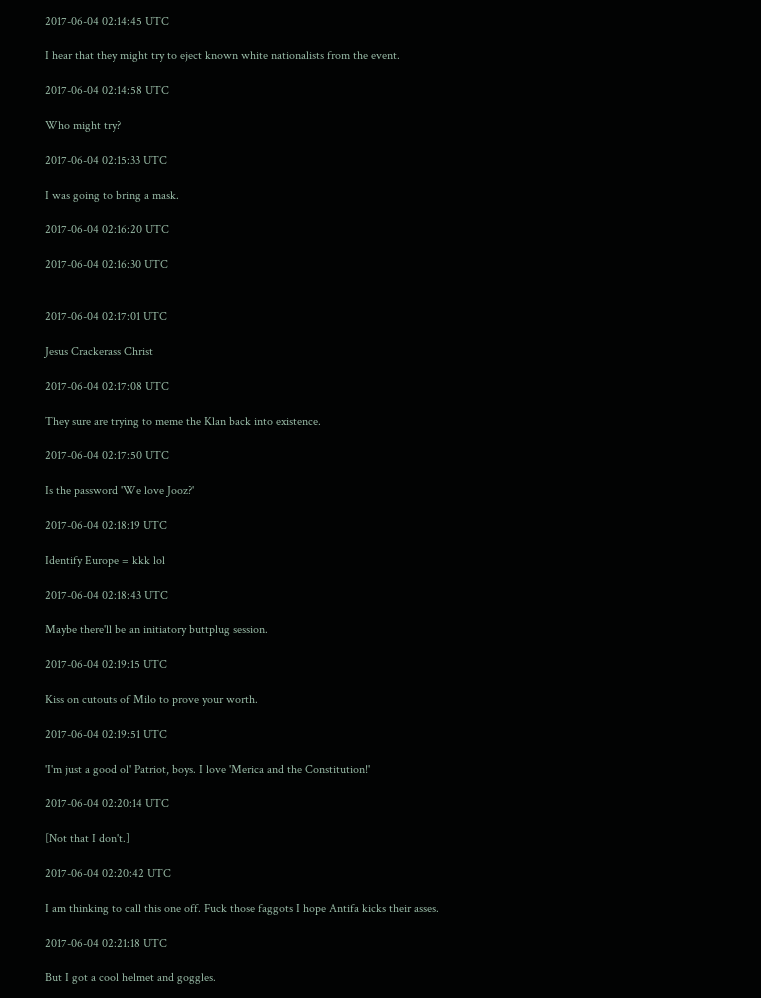2017-06-04 02:14:45 UTC

I hear that they might try to eject known white nationalists from the event.

2017-06-04 02:14:58 UTC

Who might try?

2017-06-04 02:15:33 UTC

I was going to bring a mask.

2017-06-04 02:16:20 UTC

2017-06-04 02:16:30 UTC


2017-06-04 02:17:01 UTC

Jesus Crackerass Christ

2017-06-04 02:17:08 UTC

They sure are trying to meme the Klan back into existence.

2017-06-04 02:17:50 UTC

Is the password 'We love Jooz?'

2017-06-04 02:18:19 UTC

Identify Europe = kkk lol

2017-06-04 02:18:43 UTC

Maybe there'll be an initiatory buttplug session.

2017-06-04 02:19:15 UTC

Kiss on cutouts of Milo to prove your worth.

2017-06-04 02:19:51 UTC

'I'm just a good ol' Patriot, boys. I love 'Merica and the Constitution!'

2017-06-04 02:20:14 UTC

[Not that I don't.]

2017-06-04 02:20:42 UTC

I am thinking to call this one off. Fuck those faggots I hope Antifa kicks their asses.

2017-06-04 02:21:18 UTC

But I got a cool helmet and goggles.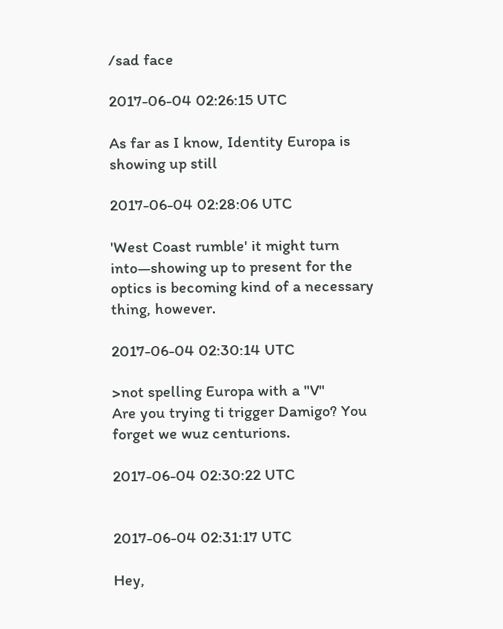/sad face

2017-06-04 02:26:15 UTC

As far as I know, Identity Europa is showing up still

2017-06-04 02:28:06 UTC

'West Coast rumble' it might turn into—showing up to present for the optics is becoming kind of a necessary thing, however.

2017-06-04 02:30:14 UTC

>not spelling Europa with a "V"
Are you trying ti trigger Damigo? You forget we wuz centurions.

2017-06-04 02:30:22 UTC


2017-06-04 02:31:17 UTC

Hey,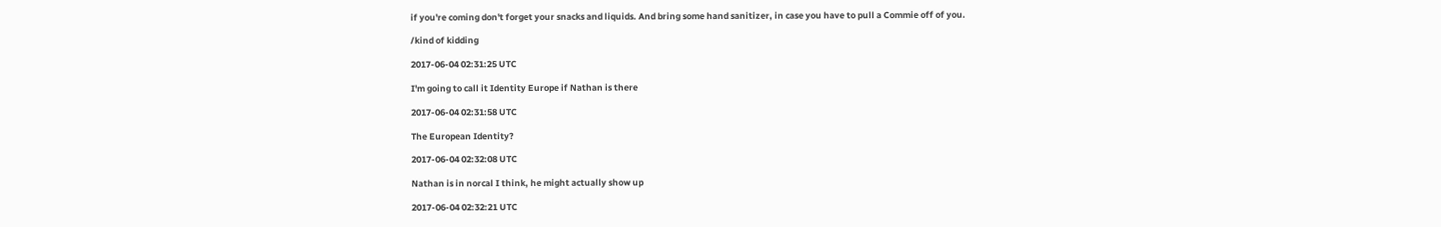if you're coming don't forget your snacks and liquids. And bring some hand sanitizer, in case you have to pull a Commie off of you.

/kind of kidding

2017-06-04 02:31:25 UTC

I'm going to call it Identity Europe if Nathan is there

2017-06-04 02:31:58 UTC

The European Identity?

2017-06-04 02:32:08 UTC

Nathan is in norcal I think, he might actually show up

2017-06-04 02:32:21 UTC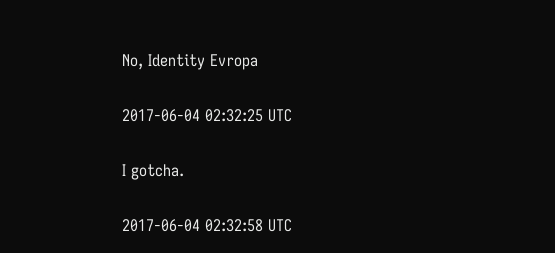No, Identity Evropa

2017-06-04 02:32:25 UTC

I gotcha.

2017-06-04 02:32:58 UTC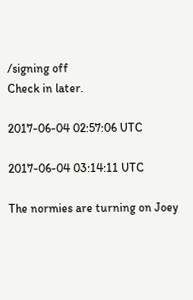/signing off
Check in later.

2017-06-04 02:57:06 UTC

2017-06-04 03:14:11 UTC

The normies are turning on Joey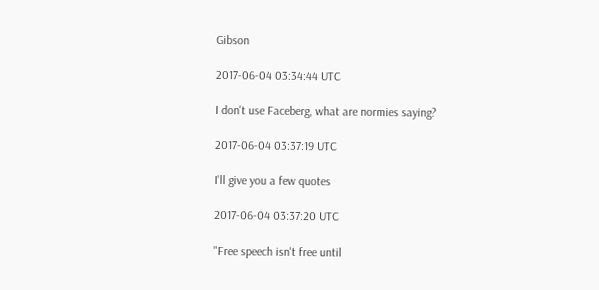Gibson

2017-06-04 03:34:44 UTC

I don't use Faceberg, what are normies saying?

2017-06-04 03:37:19 UTC

I'll give you a few quotes

2017-06-04 03:37:20 UTC

"Free speech isn't free until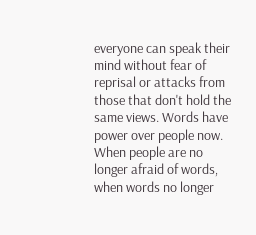everyone can speak their mind without fear of reprisal or attacks from those that don't hold the same views. Words have power over people now. When people are no longer afraid of words, when words no longer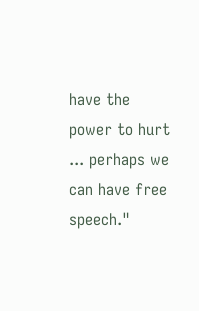have the power to hurt ... perhaps we can have free speech."